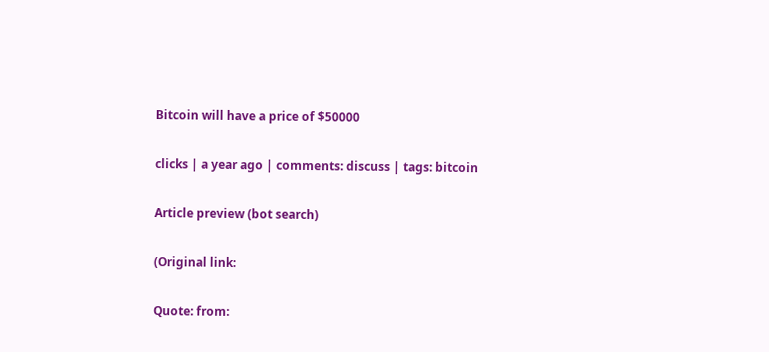Bitcoin will have a price of $50000

clicks | a year ago | comments: discuss | tags: bitcoin

Article preview (bot search)

(Original link:

Quote: from: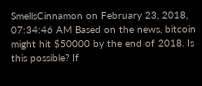SmellsCinnamon on February 23, 2018, 07:34:46 AM Based on the news, bitcoin might hit $50000 by the end of 2018. Is this possible? If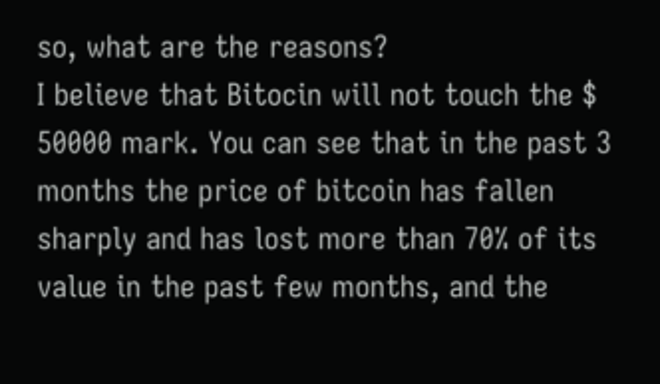so, what are the reasons?
I believe that Bitocin will not touch the $ 50000 mark. You can see that in the past 3 months the price of bitcoin has fallen sharply and has lost more than 70% of its value in the past few months, and the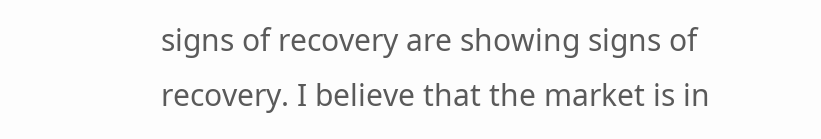signs of recovery are showing signs of recovery. I believe that the market is in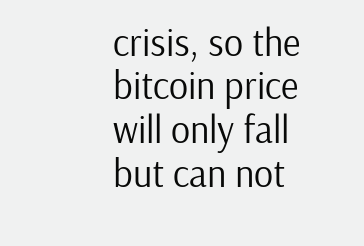crisis, so the bitcoin price will only fall but can not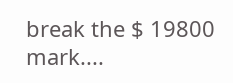break the $ 19800 mark....